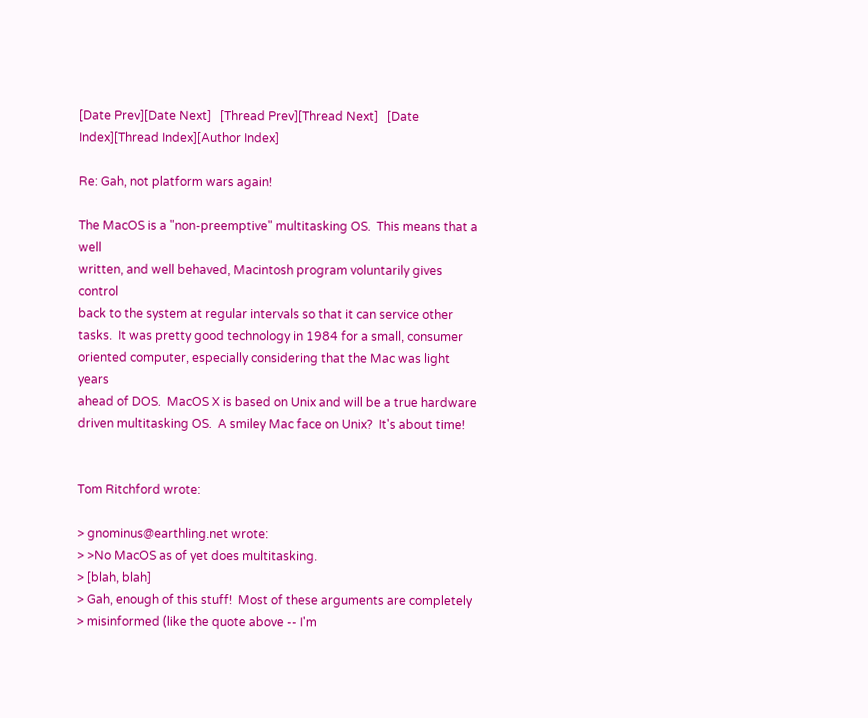[Date Prev][Date Next]   [Thread Prev][Thread Next]   [Date Index][Thread Index][Author Index]

Re: Gah, not platform wars again!

The MacOS is a "non-preemptive" multitasking OS.  This means that a well
written, and well behaved, Macintosh program voluntarily gives control
back to the system at regular intervals so that it can service other
tasks.  It was pretty good technology in 1984 for a small, consumer
oriented computer, especially considering that the Mac was light years
ahead of DOS.  MacOS X is based on Unix and will be a true hardware
driven multitasking OS.  A smiley Mac face on Unix?  It's about time!


Tom Ritchford wrote:

> gnominus@earthling.net wrote:
> >No MacOS as of yet does multitasking.
> [blah, blah]
> Gah, enough of this stuff!  Most of these arguments are completely
> misinformed (like the quote above -- I'm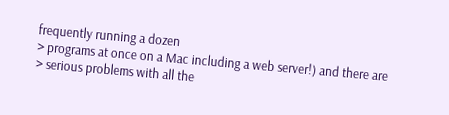frequently running a dozen
> programs at once on a Mac including a web server!) and there are
> serious problems with all the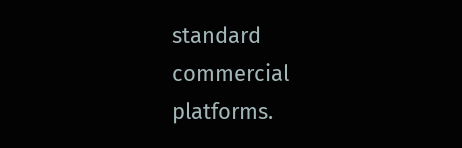standard commercial platforms.